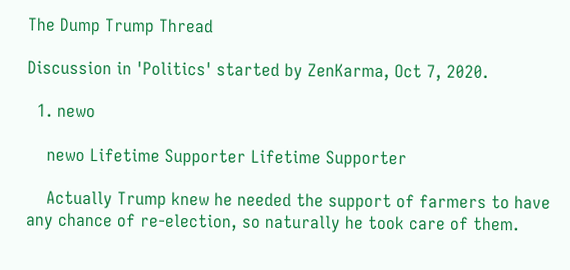The Dump Trump Thread

Discussion in 'Politics' started by ZenKarma, Oct 7, 2020.

  1. newo

    newo Lifetime Supporter Lifetime Supporter

    Actually Trump knew he needed the support of farmers to have any chance of re-election, so naturally he took care of them.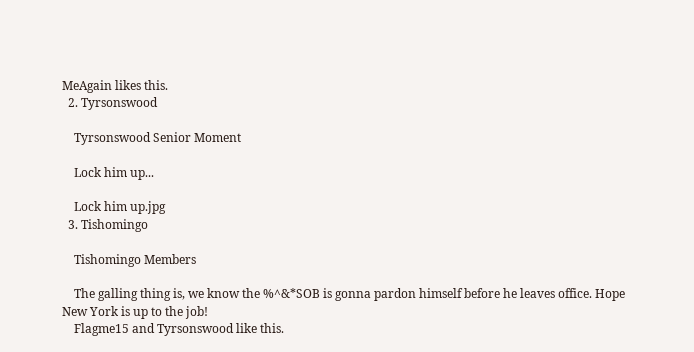MeAgain likes this.
  2. Tyrsonswood

    Tyrsonswood Senior Moment

    Lock him up...

    Lock him up.jpg
  3. Tishomingo

    Tishomingo Members

    The galling thing is, we know the %^&*SOB is gonna pardon himself before he leaves office. Hope New York is up to the job!
    Flagme15 and Tyrsonswood like this.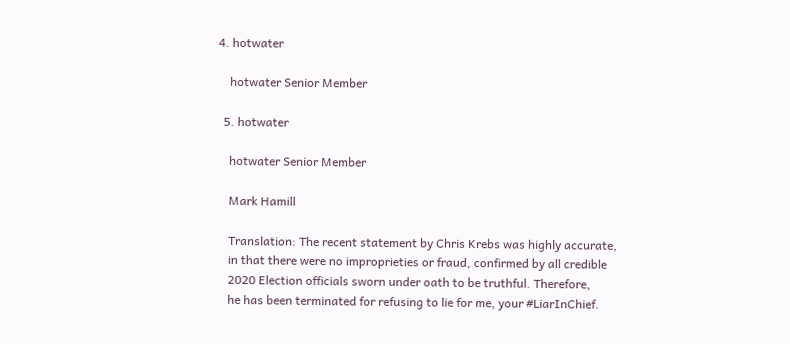4. hotwater

    hotwater Senior Member

  5. hotwater

    hotwater Senior Member

    Mark Hamill

    Translation: The recent statement by Chris Krebs was highly accurate,
    in that there were no improprieties or fraud, confirmed by all credible
    2020 Election officials sworn under oath to be truthful. Therefore,
    he has been terminated for refusing to lie for me, your #LiarInChief.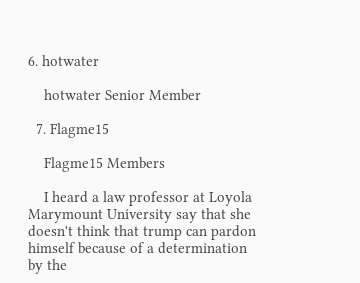6. hotwater

    hotwater Senior Member

  7. Flagme15

    Flagme15 Members

    I heard a law professor at Loyola Marymount University say that she doesn't think that trump can pardon himself because of a determination by the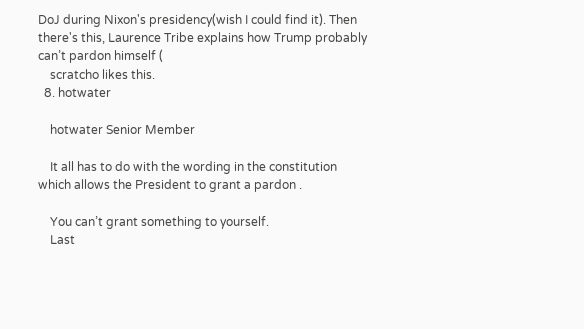DoJ during Nixon's presidency(wish I could find it). Then there's this, Laurence Tribe explains how Trump probably can’t pardon himself (
    scratcho likes this.
  8. hotwater

    hotwater Senior Member

    It all has to do with the wording in the constitution which allows the President to grant a pardon .

    You can’t grant something to yourself.
    Last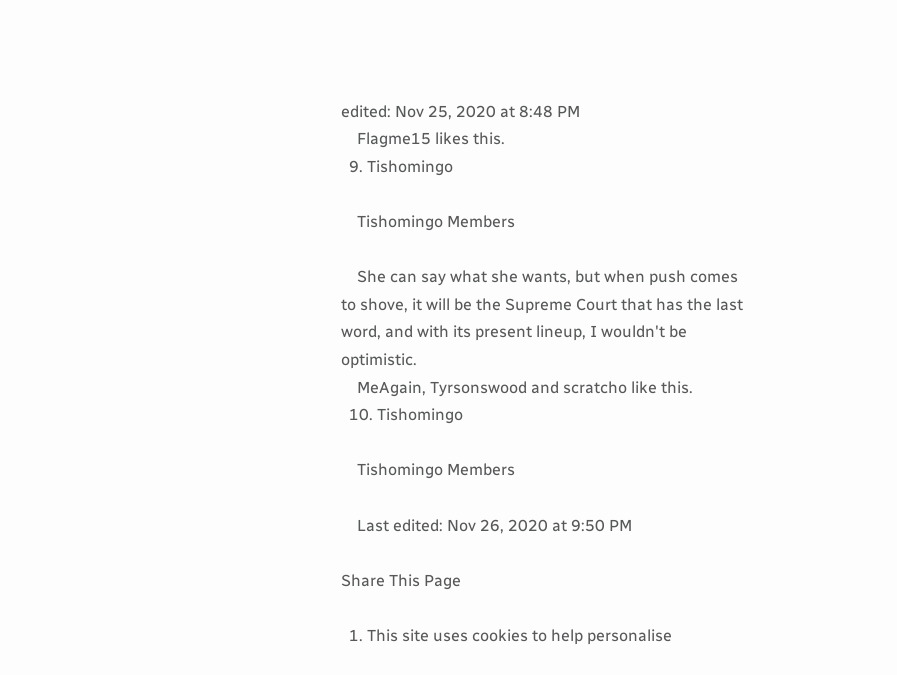edited: Nov 25, 2020 at 8:48 PM
    Flagme15 likes this.
  9. Tishomingo

    Tishomingo Members

    She can say what she wants, but when push comes to shove, it will be the Supreme Court that has the last word, and with its present lineup, I wouldn't be optimistic.
    MeAgain, Tyrsonswood and scratcho like this.
  10. Tishomingo

    Tishomingo Members

    Last edited: Nov 26, 2020 at 9:50 PM

Share This Page

  1. This site uses cookies to help personalise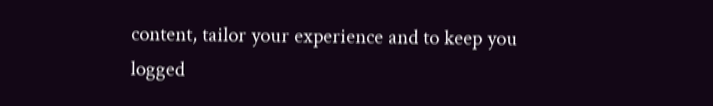content, tailor your experience and to keep you logged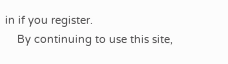in if you register.
    By continuing to use this site,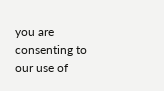you are consenting to our use of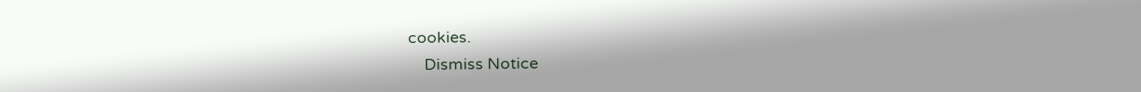cookies.
    Dismiss Notice